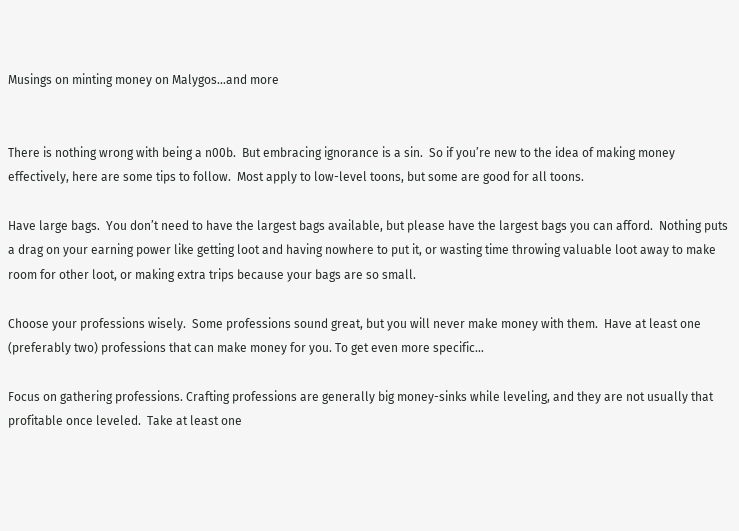Musings on minting money on Malygos…and more


There is nothing wrong with being a n00b.  But embracing ignorance is a sin.  So if you’re new to the idea of making money effectively, here are some tips to follow.  Most apply to low-level toons, but some are good for all toons.

Have large bags.  You don’t need to have the largest bags available, but please have the largest bags you can afford.  Nothing puts a drag on your earning power like getting loot and having nowhere to put it, or wasting time throwing valuable loot away to make room for other loot, or making extra trips because your bags are so small.

Choose your professions wisely.  Some professions sound great, but you will never make money with them.  Have at least one (preferably two) professions that can make money for you. To get even more specific…

Focus on gathering professions. Crafting professions are generally big money-sinks while leveling, and they are not usually that profitable once leveled.  Take at least one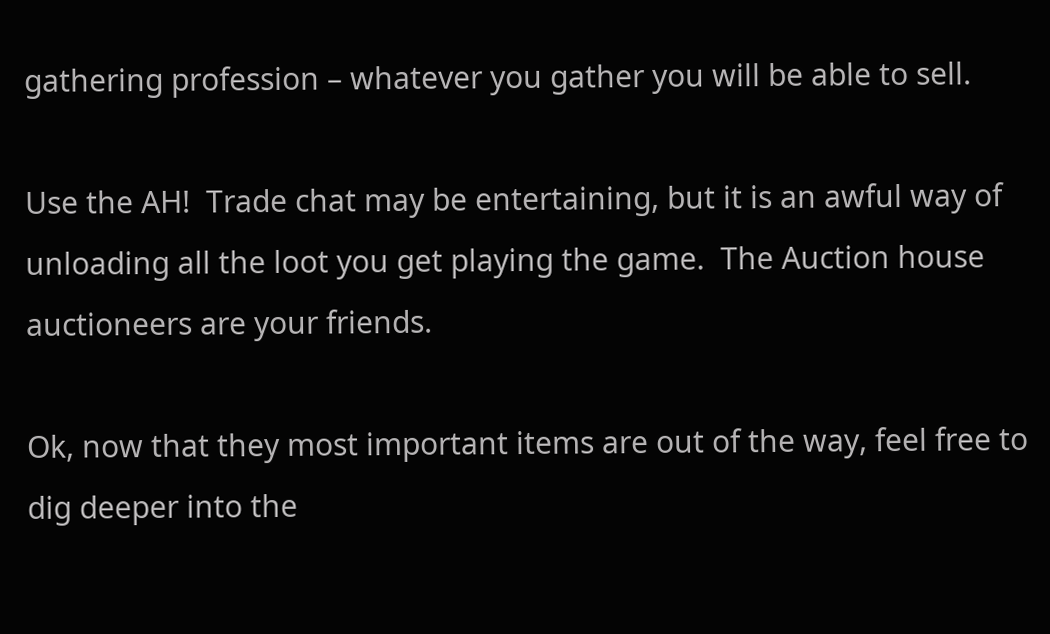gathering profession – whatever you gather you will be able to sell.

Use the AH!  Trade chat may be entertaining, but it is an awful way of unloading all the loot you get playing the game.  The Auction house auctioneers are your friends.

Ok, now that they most important items are out of the way, feel free to dig deeper into the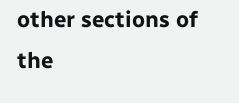other sections of the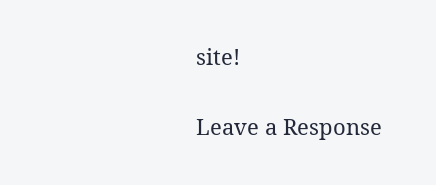site!

Leave a Response